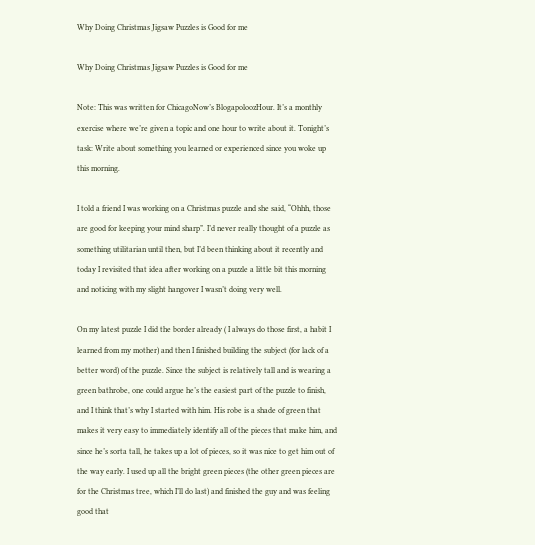Why Doing Christmas Jigsaw Puzzles is Good for me

Why Doing Christmas Jigsaw Puzzles is Good for me

Note: This was written for ChicagoNow’s BlogapoloozHour. It’s a monthly exercise where we’re given a topic and one hour to write about it. Tonight’s task: Write about something you learned or experienced since you woke up this morning.

I told a friend I was working on a Christmas puzzle and she said, “Ohhh, those are good for keeping your mind sharp”. I’d never really thought of a puzzle as something utilitarian until then, but I’d been thinking about it recently and today I revisited that idea after working on a puzzle a little bit this morning and noticing with my slight hangover I wasn’t doing very well.

On my latest puzzle I did the border already ( I always do those first, a habit I learned from my mother) and then I finished building the subject (for lack of a better word) of the puzzle. Since the subject is relatively tall and is wearing a green bathrobe, one could argue he’s the easiest part of the puzzle to finish, and I think that’s why I started with him. His robe is a shade of green that makes it very easy to immediately identify all of the pieces that make him, and since he’s sorta tall, he takes up a lot of pieces, so it was nice to get him out of the way early. I used up all the bright green pieces (the other green pieces are for the Christmas tree, which I’ll do last) and finished the guy and was feeling good that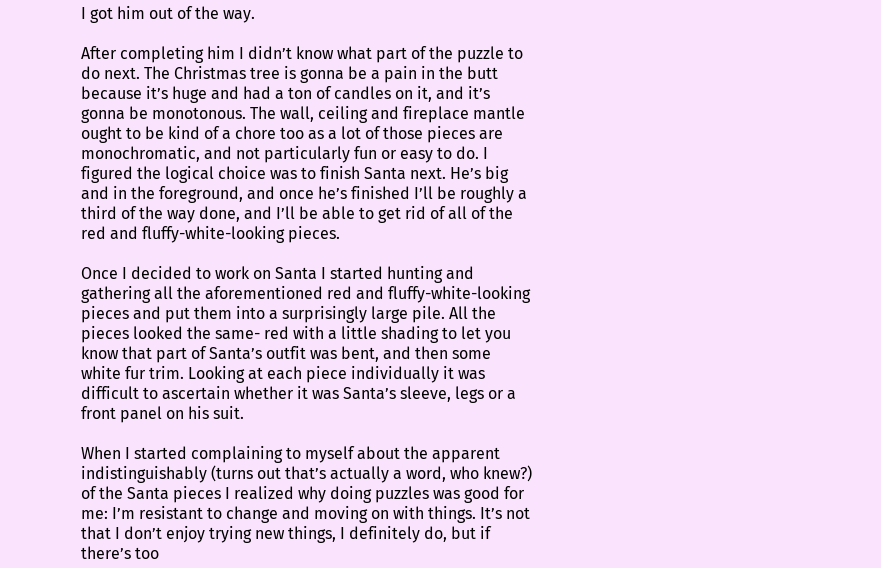I got him out of the way.

After completing him I didn’t know what part of the puzzle to do next. The Christmas tree is gonna be a pain in the butt because it’s huge and had a ton of candles on it, and it’s gonna be monotonous. The wall, ceiling and fireplace mantle ought to be kind of a chore too as a lot of those pieces are monochromatic, and not particularly fun or easy to do. I figured the logical choice was to finish Santa next. He’s big and in the foreground, and once he’s finished I’ll be roughly a third of the way done, and I’ll be able to get rid of all of the red and fluffy-white-looking pieces.

Once I decided to work on Santa I started hunting and gathering all the aforementioned red and fluffy-white-looking pieces and put them into a surprisingly large pile. All the pieces looked the same- red with a little shading to let you know that part of Santa’s outfit was bent, and then some white fur trim. Looking at each piece individually it was difficult to ascertain whether it was Santa’s sleeve, legs or a front panel on his suit.

When I started complaining to myself about the apparent indistinguishably (turns out that’s actually a word, who knew?) of the Santa pieces I realized why doing puzzles was good for me: I’m resistant to change and moving on with things. It’s not that I don’t enjoy trying new things, I definitely do, but if there’s too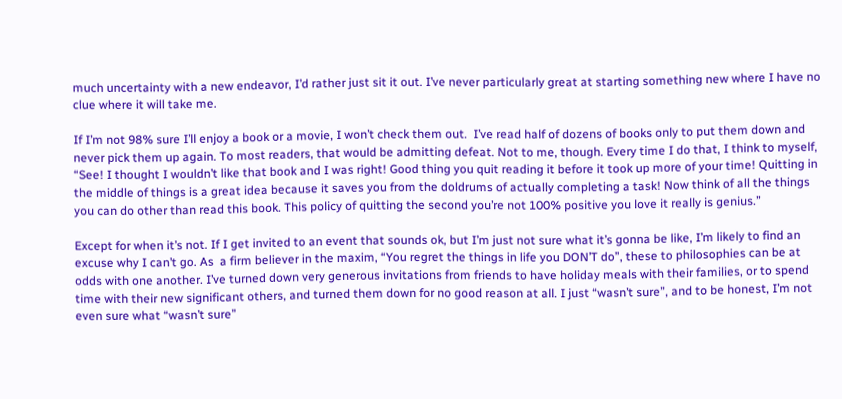much uncertainty with a new endeavor, I’d rather just sit it out. I’ve never particularly great at starting something new where I have no clue where it will take me.

If I’m not 98% sure I’ll enjoy a book or a movie, I won’t check them out.  I’ve read half of dozens of books only to put them down and never pick them up again. To most readers, that would be admitting defeat. Not to me, though. Every time I do that, I think to myself, “See! I thought I wouldn’t like that book and I was right! Good thing you quit reading it before it took up more of your time! Quitting in the middle of things is a great idea because it saves you from the doldrums of actually completing a task! Now think of all the things you can do other than read this book. This policy of quitting the second you’re not 100% positive you love it really is genius.”

Except for when it’s not. If I get invited to an event that sounds ok, but I’m just not sure what it’s gonna be like, I’m likely to find an excuse why I can’t go. As  a firm believer in the maxim, “You regret the things in life you DON’T do”, these to philosophies can be at odds with one another. I’ve turned down very generous invitations from friends to have holiday meals with their families, or to spend time with their new significant others, and turned them down for no good reason at all. I just “wasn’t sure”, and to be honest, I’m not even sure what “wasn’t sure”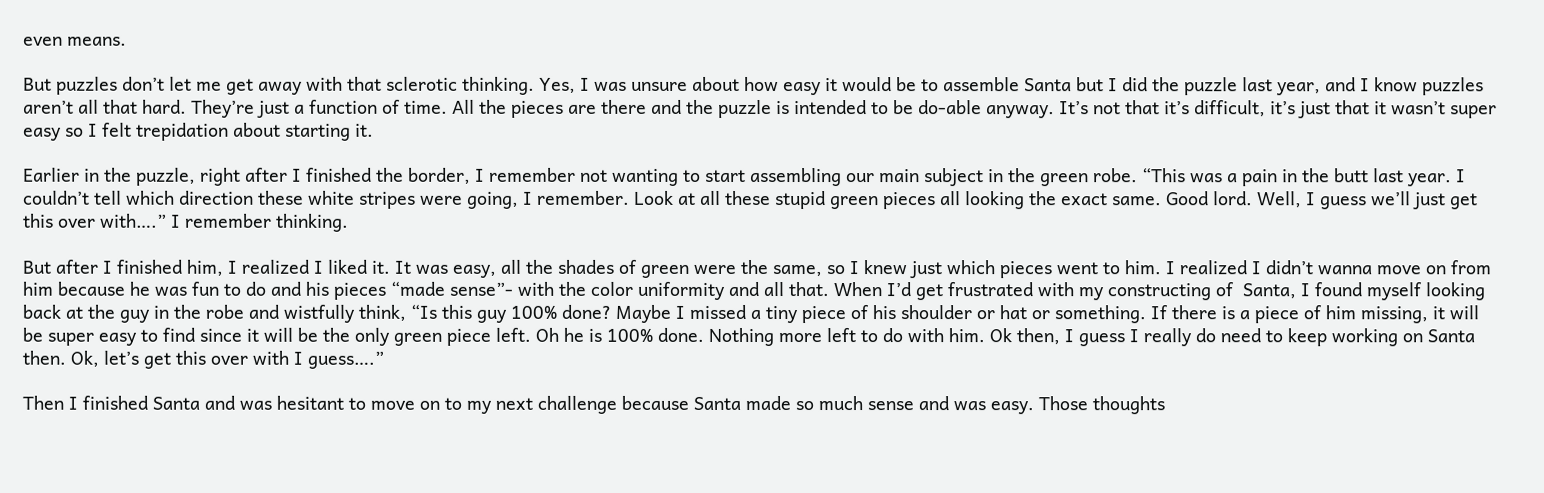even means.

But puzzles don’t let me get away with that sclerotic thinking. Yes, I was unsure about how easy it would be to assemble Santa but I did the puzzle last year, and I know puzzles aren’t all that hard. They’re just a function of time. All the pieces are there and the puzzle is intended to be do-able anyway. It’s not that it’s difficult, it’s just that it wasn’t super easy so I felt trepidation about starting it.

Earlier in the puzzle, right after I finished the border, I remember not wanting to start assembling our main subject in the green robe. “This was a pain in the butt last year. I couldn’t tell which direction these white stripes were going, I remember. Look at all these stupid green pieces all looking the exact same. Good lord. Well, I guess we’ll just get this over with….” I remember thinking.

But after I finished him, I realized I liked it. It was easy, all the shades of green were the same, so I knew just which pieces went to him. I realized I didn’t wanna move on from him because he was fun to do and his pieces “made sense”- with the color uniformity and all that. When I’d get frustrated with my constructing of  Santa, I found myself looking back at the guy in the robe and wistfully think, “Is this guy 100% done? Maybe I missed a tiny piece of his shoulder or hat or something. If there is a piece of him missing, it will be super easy to find since it will be the only green piece left. Oh he is 100% done. Nothing more left to do with him. Ok then, I guess I really do need to keep working on Santa then. Ok, let’s get this over with I guess….”

Then I finished Santa and was hesitant to move on to my next challenge because Santa made so much sense and was easy. Those thoughts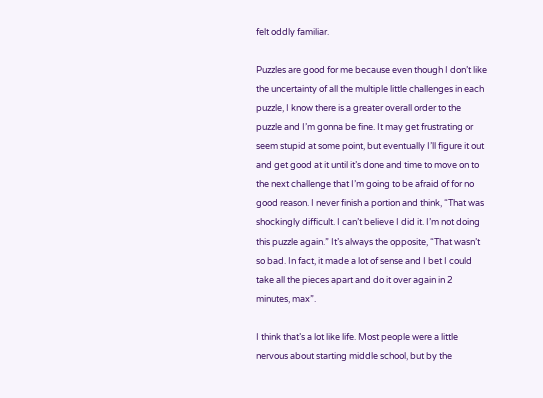felt oddly familiar.

Puzzles are good for me because even though I don’t like the uncertainty of all the multiple little challenges in each puzzle, I know there is a greater overall order to the puzzle and I’m gonna be fine. It may get frustrating or seem stupid at some point, but eventually I’ll figure it out and get good at it until it’s done and time to move on to the next challenge that I’m going to be afraid of for no good reason. I never finish a portion and think, “That was shockingly difficult. I can’t believe I did it. I’m not doing this puzzle again.” It’s always the opposite, “That wasn’t so bad. In fact, it made a lot of sense and I bet I could take all the pieces apart and do it over again in 2 minutes, max”.

I think that’s a lot like life. Most people were a little nervous about starting middle school, but by the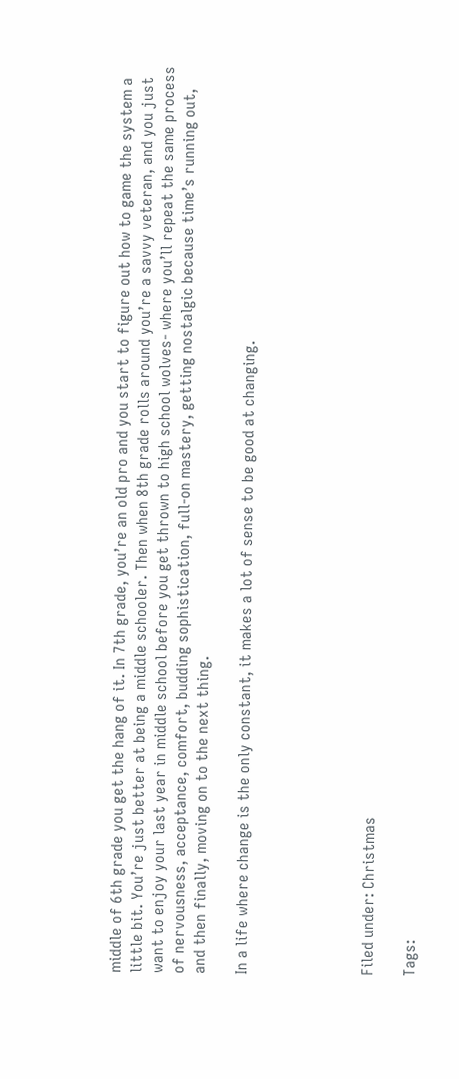middle of 6th grade you get the hang of it. In 7th grade, you’re an old pro and you start to figure out how to game the system a little bit. You’re just better at being a middle schooler. Then when 8th grade rolls around you’re a savvy veteran, and you just want to enjoy your last year in middle school before you get thrown to high school wolves- where you’ll repeat the same process of nervousness, acceptance, comfort, budding sophistication, full-on mastery, getting nostalgic because time’s running out, and then finally, moving on to the next thing.

In a life where change is the only constant, it makes a lot of sense to be good at changing.





Filed under: Christmas

Tags: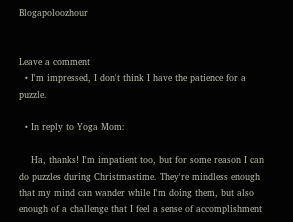Blogapoloozhour


Leave a comment
  • I'm impressed, I don't think I have the patience for a puzzle.

  • In reply to Yoga Mom:

    Ha, thanks! I'm impatient too, but for some reason I can do puzzles during Christmastime. They're mindless enough that my mind can wander while I'm doing them, but also enough of a challenge that I feel a sense of accomplishment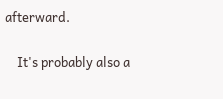afterward.

    It's probably also a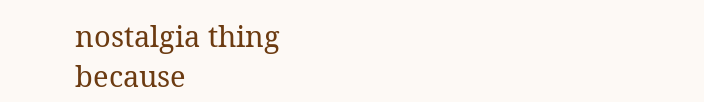nostalgia thing because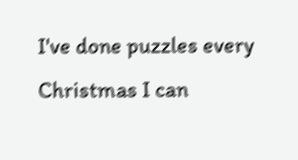I've done puzzles every Christmas I can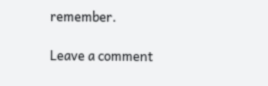remember.

Leave a comment